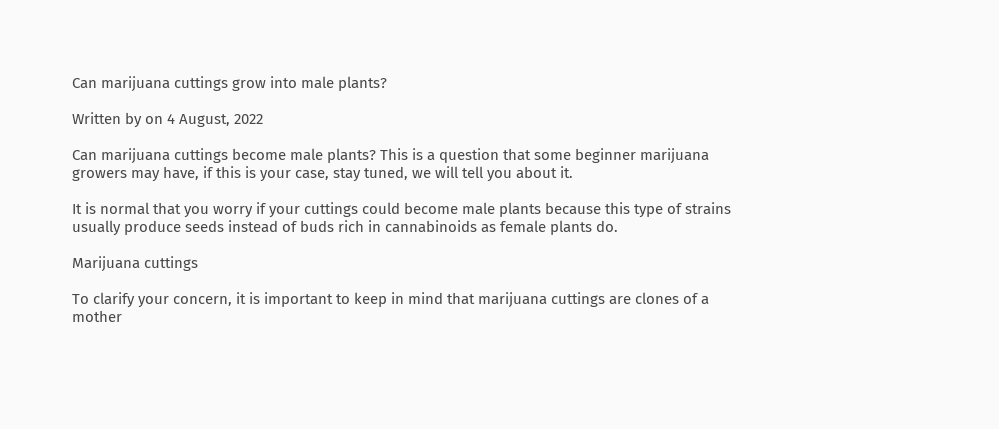Can marijuana cuttings grow into male plants?

Written by on 4 August, 2022

Can marijuana cuttings become male plants? This is a question that some beginner marijuana growers may have, if this is your case, stay tuned, we will tell you about it.

It is normal that you worry if your cuttings could become male plants because this type of strains usually produce seeds instead of buds rich in cannabinoids as female plants do.

Marijuana cuttings

To clarify your concern, it is important to keep in mind that marijuana cuttings are clones of a mother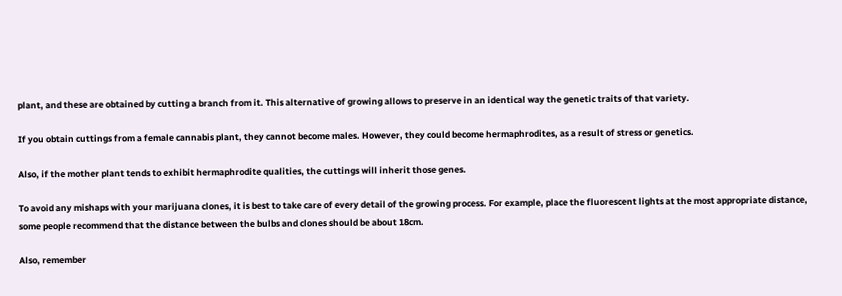plant, and these are obtained by cutting a branch from it. This alternative of growing allows to preserve in an identical way the genetic traits of that variety.

If you obtain cuttings from a female cannabis plant, they cannot become males. However, they could become hermaphrodites, as a result of stress or genetics.

Also, if the mother plant tends to exhibit hermaphrodite qualities, the cuttings will inherit those genes.

To avoid any mishaps with your marijuana clones, it is best to take care of every detail of the growing process. For example, place the fluorescent lights at the most appropriate distance, some people recommend that the distance between the bulbs and clones should be about 18cm.

Also, remember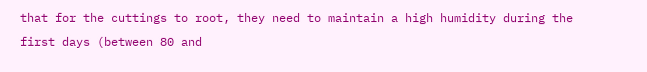that for the cuttings to root, they need to maintain a high humidity during the first days (between 80 and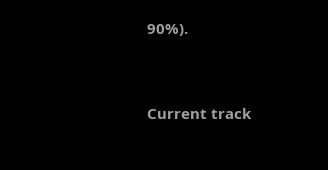90%).


Current track